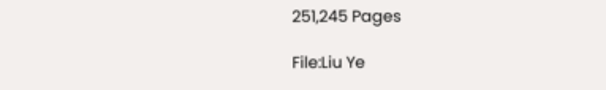251,245 Pages

File:Liu Ye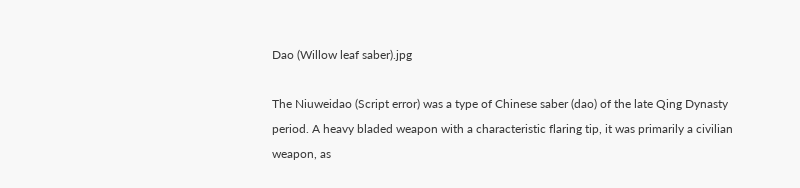Dao (Willow leaf saber).jpg

The Niuweidao (Script error) was a type of Chinese saber (dao) of the late Qing Dynasty period. A heavy bladed weapon with a characteristic flaring tip, it was primarily a civilian weapon, as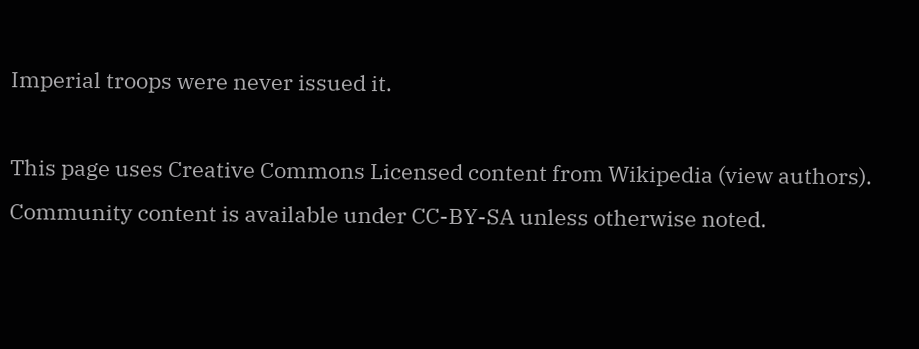Imperial troops were never issued it.

This page uses Creative Commons Licensed content from Wikipedia (view authors).
Community content is available under CC-BY-SA unless otherwise noted.